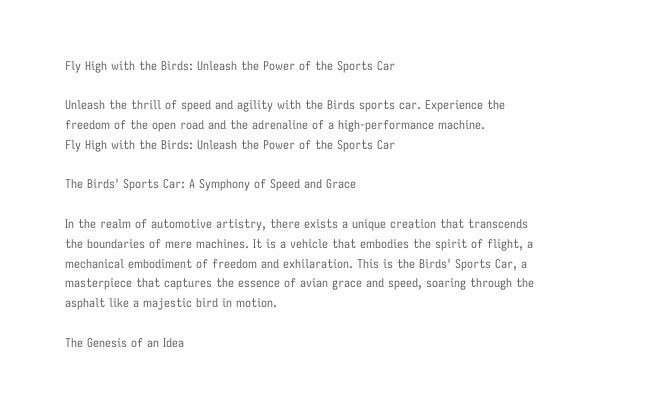Fly High with the Birds: Unleash the Power of the Sports Car

Unleash the thrill of speed and agility with the Birds sports car. Experience the freedom of the open road and the adrenaline of a high-performance machine.
Fly High with the Birds: Unleash the Power of the Sports Car

The Birds' Sports Car: A Symphony of Speed and Grace

In the realm of automotive artistry, there exists a unique creation that transcends the boundaries of mere machines. It is a vehicle that embodies the spirit of flight, a mechanical embodiment of freedom and exhilaration. This is the Birds' Sports Car, a masterpiece that captures the essence of avian grace and speed, soaring through the asphalt like a majestic bird in motion.

The Genesis of an Idea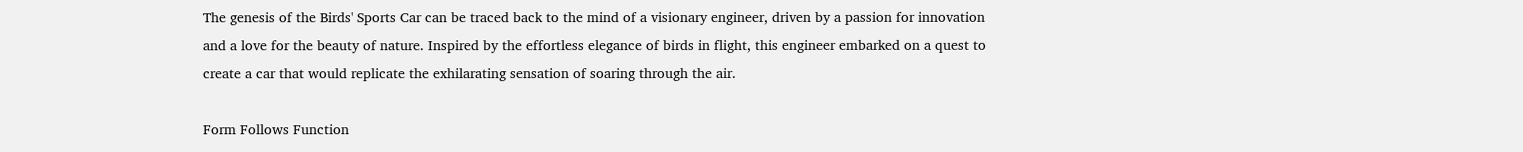The genesis of the Birds' Sports Car can be traced back to the mind of a visionary engineer, driven by a passion for innovation and a love for the beauty of nature. Inspired by the effortless elegance of birds in flight, this engineer embarked on a quest to create a car that would replicate the exhilarating sensation of soaring through the air.

Form Follows Function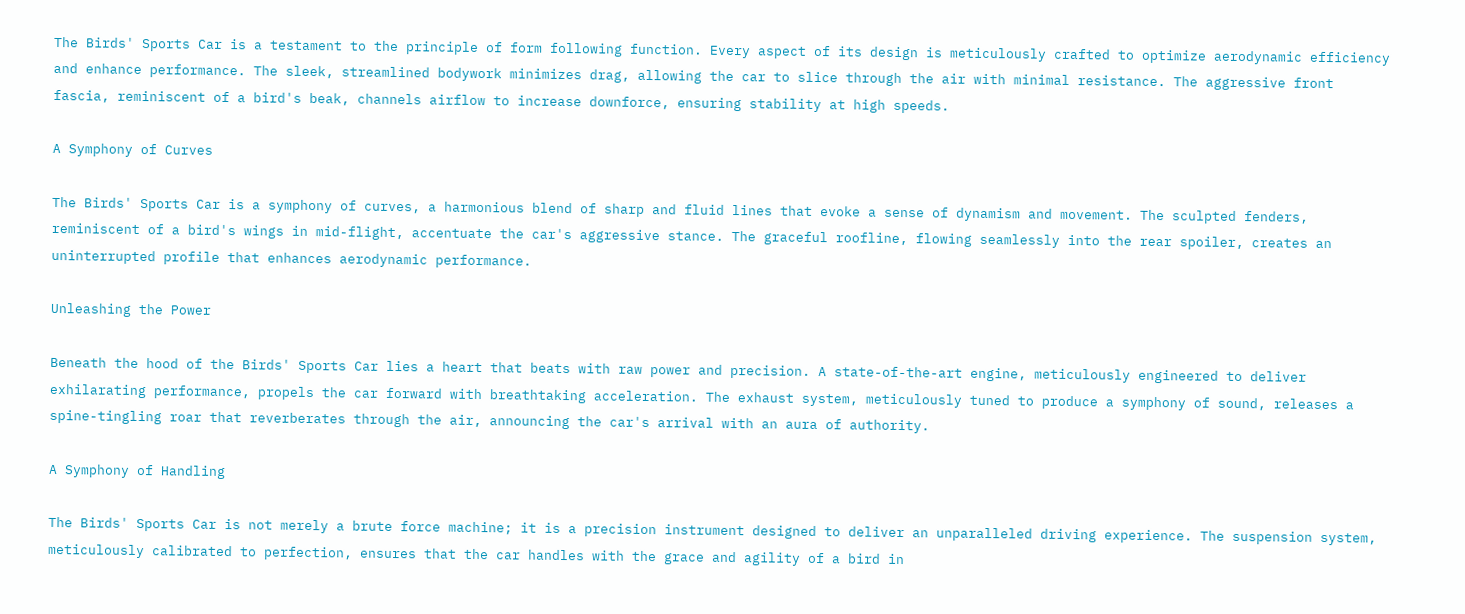The Birds' Sports Car is a testament to the principle of form following function. Every aspect of its design is meticulously crafted to optimize aerodynamic efficiency and enhance performance. The sleek, streamlined bodywork minimizes drag, allowing the car to slice through the air with minimal resistance. The aggressive front fascia, reminiscent of a bird's beak, channels airflow to increase downforce, ensuring stability at high speeds.

A Symphony of Curves

The Birds' Sports Car is a symphony of curves, a harmonious blend of sharp and fluid lines that evoke a sense of dynamism and movement. The sculpted fenders, reminiscent of a bird's wings in mid-flight, accentuate the car's aggressive stance. The graceful roofline, flowing seamlessly into the rear spoiler, creates an uninterrupted profile that enhances aerodynamic performance.

Unleashing the Power

Beneath the hood of the Birds' Sports Car lies a heart that beats with raw power and precision. A state-of-the-art engine, meticulously engineered to deliver exhilarating performance, propels the car forward with breathtaking acceleration. The exhaust system, meticulously tuned to produce a symphony of sound, releases a spine-tingling roar that reverberates through the air, announcing the car's arrival with an aura of authority.

A Symphony of Handling

The Birds' Sports Car is not merely a brute force machine; it is a precision instrument designed to deliver an unparalleled driving experience. The suspension system, meticulously calibrated to perfection, ensures that the car handles with the grace and agility of a bird in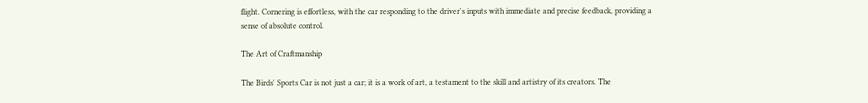flight. Cornering is effortless, with the car responding to the driver's inputs with immediate and precise feedback, providing a sense of absolute control.

The Art of Craftmanship

The Birds' Sports Car is not just a car; it is a work of art, a testament to the skill and artistry of its creators. The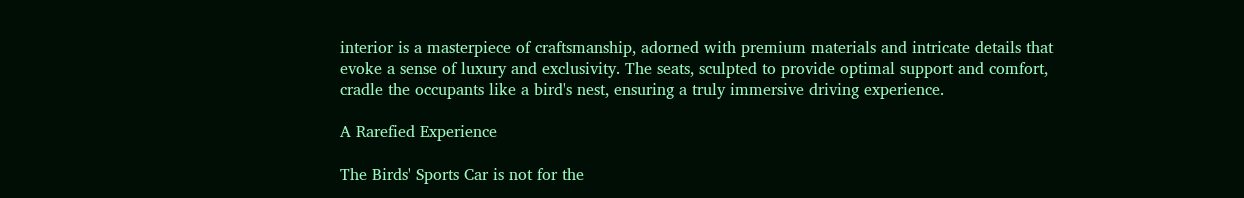interior is a masterpiece of craftsmanship, adorned with premium materials and intricate details that evoke a sense of luxury and exclusivity. The seats, sculpted to provide optimal support and comfort, cradle the occupants like a bird's nest, ensuring a truly immersive driving experience.

A Rarefied Experience

The Birds' Sports Car is not for the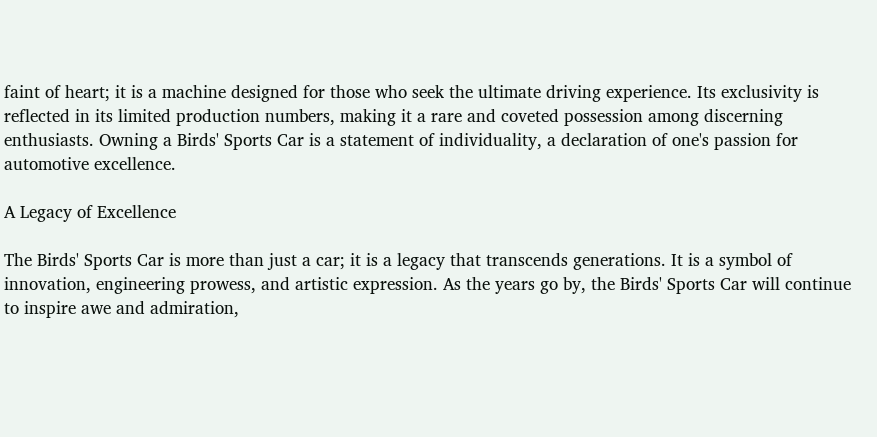faint of heart; it is a machine designed for those who seek the ultimate driving experience. Its exclusivity is reflected in its limited production numbers, making it a rare and coveted possession among discerning enthusiasts. Owning a Birds' Sports Car is a statement of individuality, a declaration of one's passion for automotive excellence.

A Legacy of Excellence

The Birds' Sports Car is more than just a car; it is a legacy that transcends generations. It is a symbol of innovation, engineering prowess, and artistic expression. As the years go by, the Birds' Sports Car will continue to inspire awe and admiration,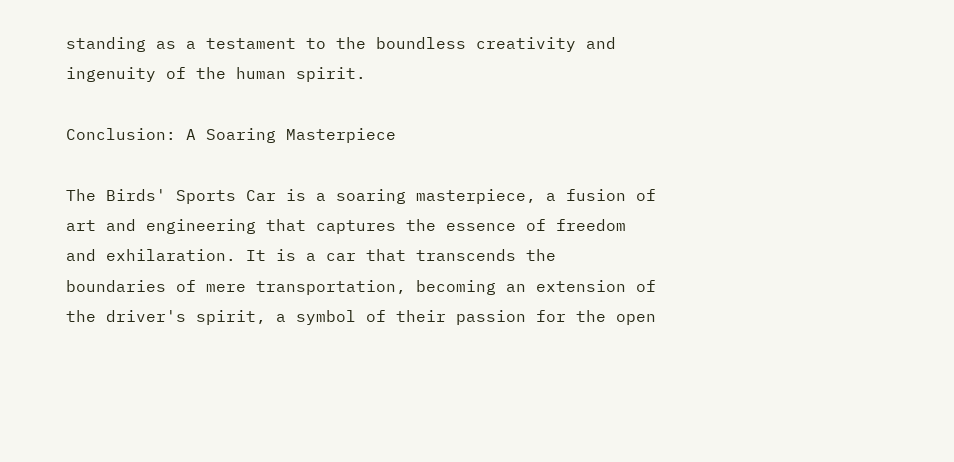standing as a testament to the boundless creativity and ingenuity of the human spirit.

Conclusion: A Soaring Masterpiece

The Birds' Sports Car is a soaring masterpiece, a fusion of art and engineering that captures the essence of freedom and exhilaration. It is a car that transcends the boundaries of mere transportation, becoming an extension of the driver's spirit, a symbol of their passion for the open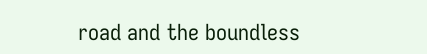road and the boundless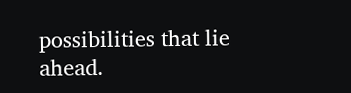possibilities that lie ahead.